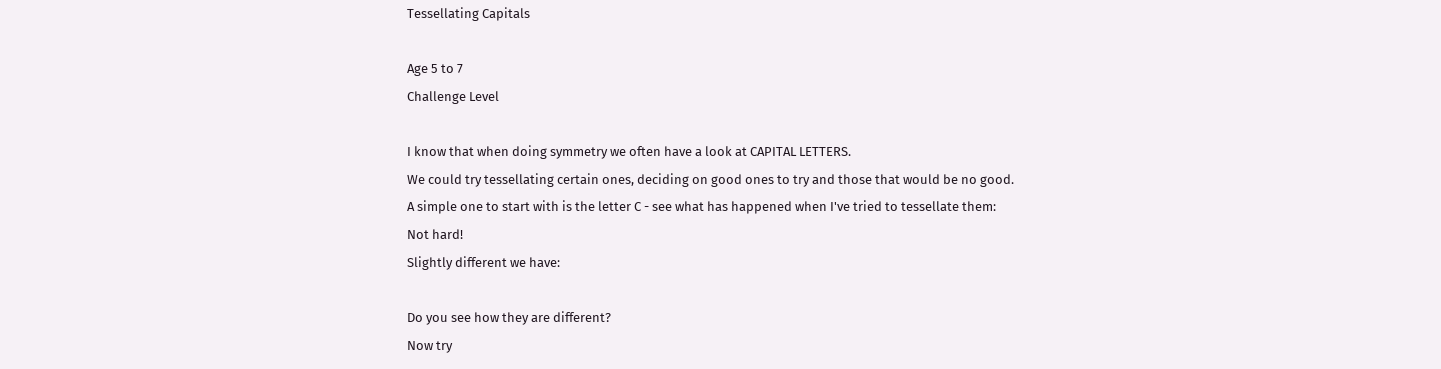Tessellating Capitals

Age 5 to 7
Challenge Level

I know that when doing symmetry we often have a look at CAPITAL LETTERS.
We could try tessellating certain ones, deciding on good ones to try and those that would be no good.
A simple one to start with is the letter C - see what has happened when I've tried to tessellate them:
Not hard!
Slightly different we have:

Do you see how they are different?
Now try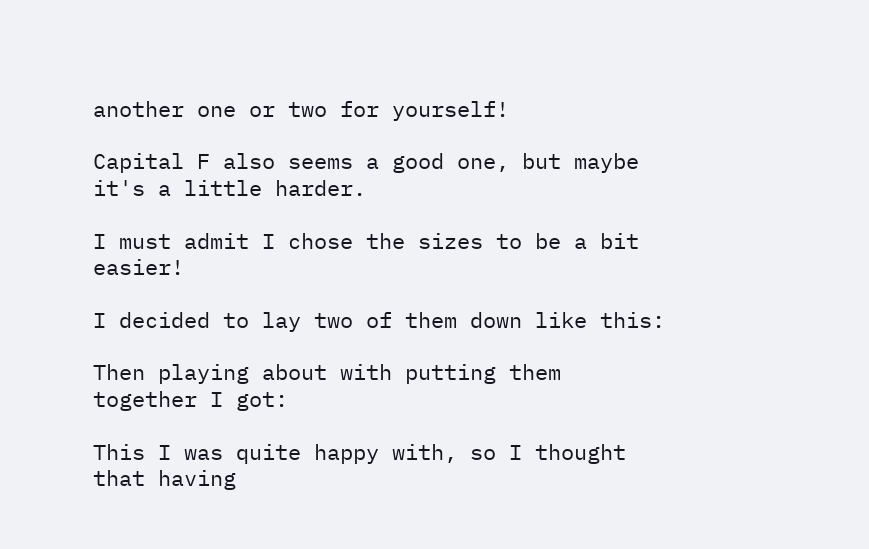another one or two for yourself!

Capital F also seems a good one, but maybe it's a little harder.

I must admit I chose the sizes to be a bit easier!

I decided to lay two of them down like this:

Then playing about with putting them together I got:

This I was quite happy with, so I thought that having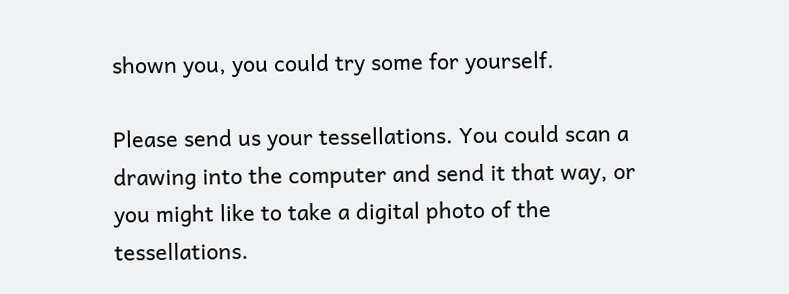shown you, you could try some for yourself.

Please send us your tessellations. You could scan a drawing into the computer and send it that way, or you might like to take a digital photo of the tessellations.